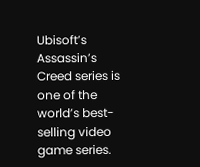Ubisoft’s Assassin’s Creed series is one of the world’s best-selling video game series.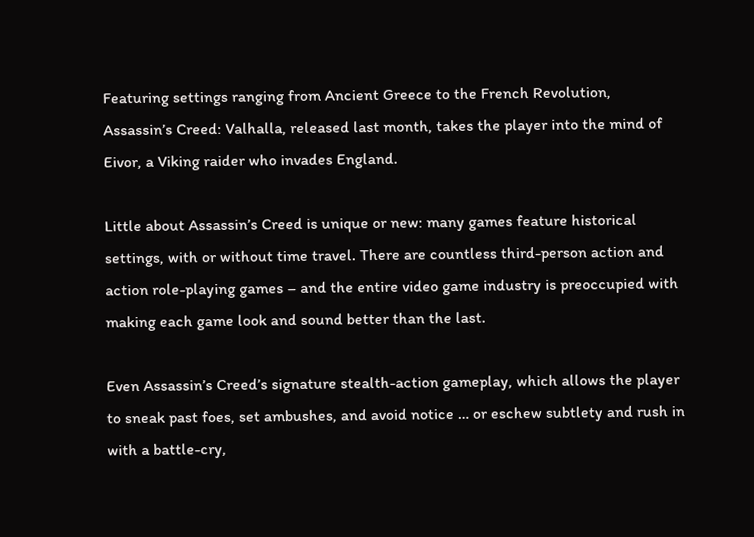Featuring settings ranging from Ancient Greece to the French Revolution, Assassin’s Creed: Valhalla, released last month, takes the player into the mind of Eivor, a Viking raider who invades England.

Little about Assassin’s Creed is unique or new: many games feature historical settings, with or without time travel. There are countless third-person action and action role-playing games – and the entire video game industry is preoccupied with making each game look and sound better than the last.

Even Assassin’s Creed’s signature stealth-action gameplay, which allows the player to sneak past foes, set ambushes, and avoid notice … or eschew subtlety and rush in with a battle-cry,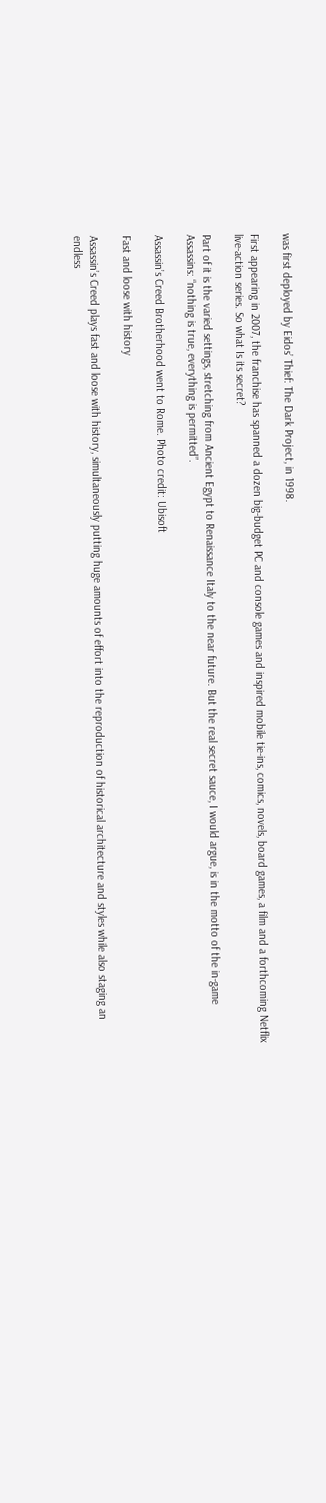was first deployed by Eidos’ Thief: The Dark Project, in 1998.

First appearing in 2007, the franchise has spanned a dozen big-budget PC and console games and inspired mobile tie-ins, comics, novels, board games, a film and a forthcoming Netflix live-action series. So what Is its secret?

Part of it is the varied settings, stretching from Ancient Egypt to Renaissance Italy to the near future. But the real secret sauce, I would argue, is in the motto of the in-game Assassins: “nothing is true, everything is permitted”.

Assassin’s Creed Brotherhood went to Rome. Photo credit: Ubisoft

Fast and loose with history

Assassin’s Creed plays fast and loose with history, simultaneously putting huge amounts of effort into the reproduction of historical architecture and styles while also staging an endless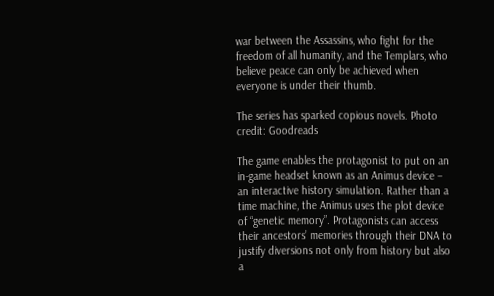war between the Assassins, who fight for the freedom of all humanity, and the Templars, who believe peace can only be achieved when everyone is under their thumb.

The series has sparked copious novels. Photo credit: Goodreads

The game enables the protagonist to put on an in-game headset known as an Animus device – an interactive history simulation. Rather than a time machine, the Animus uses the plot device of “genetic memory”. Protagonists can access their ancestors’ memories through their DNA to justify diversions not only from history but also a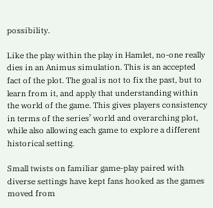possibility.

Like the play within the play in Hamlet, no-one really dies in an Animus simulation. This is an accepted fact of the plot. The goal is not to fix the past, but to learn from it, and apply that understanding within the world of the game. This gives players consistency in terms of the series’ world and overarching plot, while also allowing each game to explore a different historical setting.

Small twists on familiar game-play paired with diverse settings have kept fans hooked as the games moved from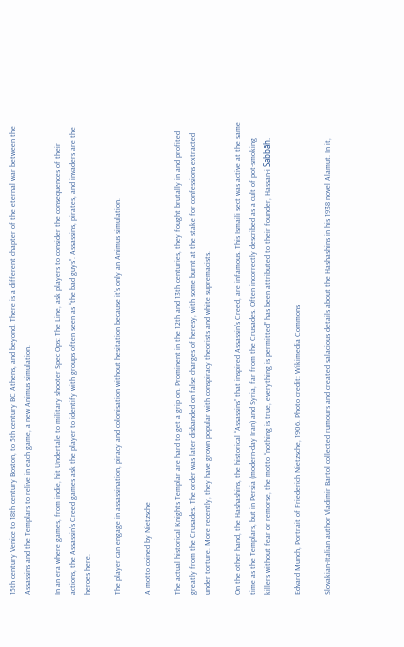15th century Venice to 18th century Boston, to 5th century BC Athens, and beyond. There is a different chapter of the eternal war between the Assassins and the Templars to relive in each game, a new Animus simulation.

In an era where games, from indie, hit Undertale to military shooter Spec Ops: The Line, ask players to consider the consequences of their actions, the Assassin’s Creed games ask the player to identify with groups often seen as “the bad guys”. Assassins, pirates, and invaders are the heroes here.

The player can engage in assassination, piracy and colonisation without hesitation because it’s only an Animus simulation.

A motto coined by Nietzsche

The actual historical Knights Templar are hard to get a grip on. Prominent in the 12th and 13th centuries, they fought brutally in and profited greatly from the Crusades. The order was later disbanded on false charges of heresy, with some burnt at the stake for confessions extracted under torture. More recently, they have grown popular with conspiracy theorists and white supremacists.

On the other hand, the Hashashins, the historical “Assassins” that inspired Assassin’s Creed, are infamous. This Ismaili sect was active at the same time as the Templars, but in Persia (modern-day Iran) and Syria, far from the Crusades. Often incorrectly described as a cult of pot-smoking killers without fear or remorse, the motto “nothing is true, everything is permitted” has been attributed to their founder, Hassan-i Sabbāh.

Edvard Munch, Portrait of Friederich Nietzsche, 1906. Photo credit: Wikimedia Commons

Slovakian-Italian author Vladimir Bartol collected rumours and created salacious details about the Hashashins in his 1938 novel Alamut. In it,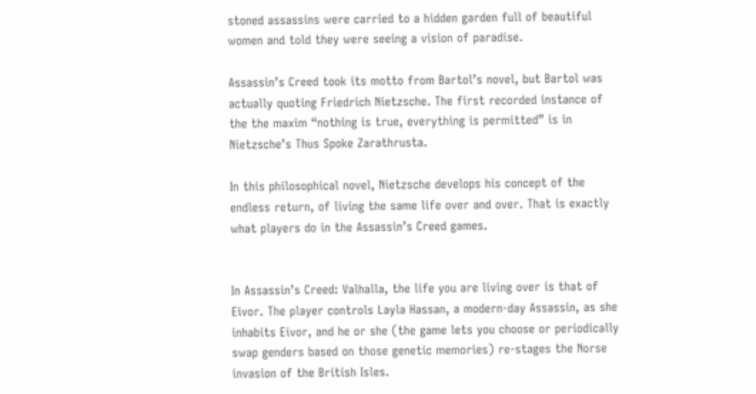stoned assassins were carried to a hidden garden full of beautiful women and told they were seeing a vision of paradise.

Assassin’s Creed took its motto from Bartol’s novel, but Bartol was actually quoting Friedrich Nietzsche. The first recorded instance of the the maxim “nothing is true, everything is permitted” is in Nietzsche’s Thus Spoke Zarathrusta.

In this philosophical novel, Nietzsche develops his concept of the endless return, of living the same life over and over. That is exactly what players do in the Assassin’s Creed games.


In Assassin’s Creed: Valhalla, the life you are living over is that of Eivor. The player controls Layla Hassan, a modern-day Assassin, as she inhabits Eivor, and he or she (the game lets you choose or periodically swap genders based on those genetic memories) re-stages the Norse invasion of the British Isles.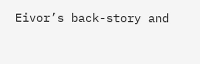Eivor’s back-story and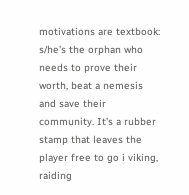motivations are textbook: s/he’s the orphan who needs to prove their worth, beat a nemesis and save their community. It’s a rubber stamp that leaves the player free to go i viking, raiding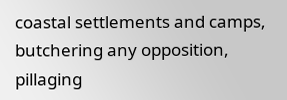coastal settlements and camps, butchering any opposition, pillaging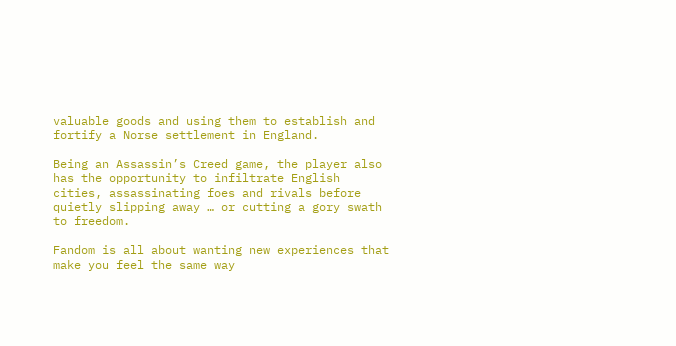valuable goods and using them to establish and fortify a Norse settlement in England.

Being an Assassin’s Creed game, the player also has the opportunity to infiltrate English cities, assassinating foes and rivals before quietly slipping away … or cutting a gory swath to freedom.

Fandom is all about wanting new experiences that make you feel the same way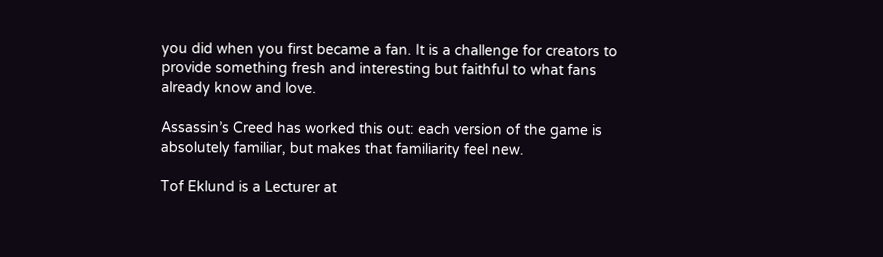you did when you first became a fan. It is a challenge for creators to provide something fresh and interesting but faithful to what fans already know and love.

Assassin’s Creed has worked this out: each version of the game is absolutely familiar, but makes that familiarity feel new.

Tof Eklund is a Lecturer at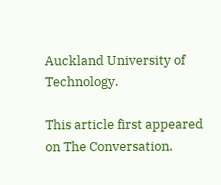Auckland University of Technology.

This article first appeared on The Conversation.